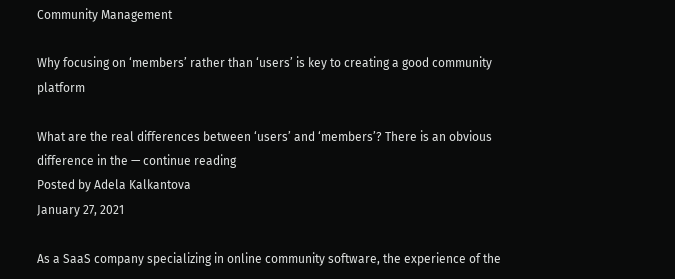Community Management

Why focusing on ‘members’ rather than ‘users’ is key to creating a good community platform

What are the real differences between ‘users’ and ‘members’? There is an obvious difference in the — continue reading
Posted by Adela Kalkantova
January 27, 2021

As a SaaS company specializing in online community software, the experience of the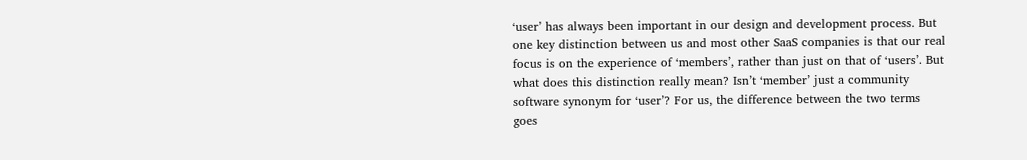‘user’ has always been important in our design and development process. But one key distinction between us and most other SaaS companies is that our real focus is on the experience of ‘members’, rather than just on that of ‘users’. But what does this distinction really mean? Isn’t ‘member’ just a community software synonym for ‘user’? For us, the difference between the two terms goes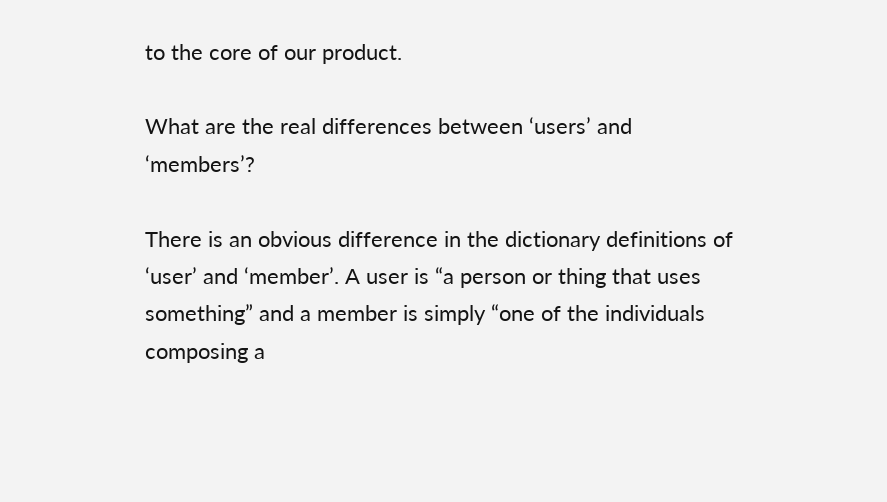to the core of our product.

What are the real differences between ‘users’ and ‘members’?

There is an obvious difference in the dictionary definitions of ‘user’ and ‘member’. A user is “a person or thing that uses something” and a member is simply “one of the individuals composing a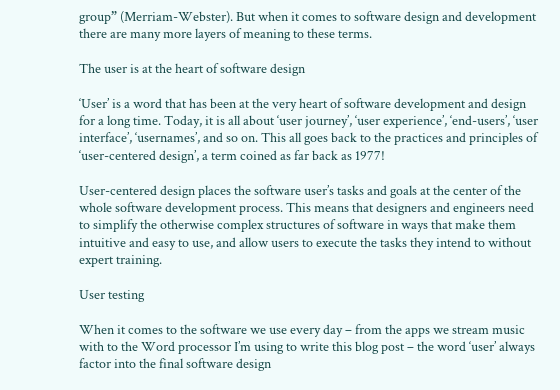group” (Merriam-Webster). But when it comes to software design and development there are many more layers of meaning to these terms.

The user is at the heart of software design

‘User’ is a word that has been at the very heart of software development and design for a long time. Today, it is all about ‘user journey’, ‘user experience’, ‘end-users’, ‘user interface’, ‘usernames’, and so on. This all goes back to the practices and principles of ‘user-centered design’, a term coined as far back as 1977!

User-centered design places the software user’s tasks and goals at the center of the whole software development process. This means that designers and engineers need to simplify the otherwise complex structures of software in ways that make them intuitive and easy to use, and allow users to execute the tasks they intend to without expert training.

User testing

When it comes to the software we use every day – from the apps we stream music with to the Word processor I’m using to write this blog post – the word ‘user’ always factor into the final software design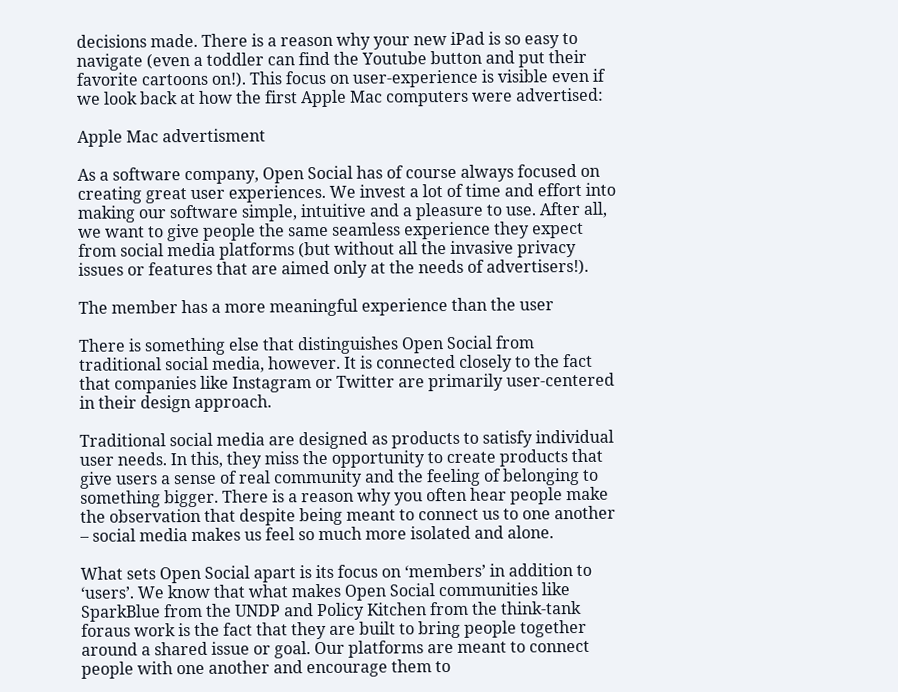decisions made. There is a reason why your new iPad is so easy to navigate (even a toddler can find the Youtube button and put their favorite cartoons on!). This focus on user-experience is visible even if we look back at how the first Apple Mac computers were advertised:

Apple Mac advertisment

As a software company, Open Social has of course always focused on creating great user experiences. We invest a lot of time and effort into making our software simple, intuitive and a pleasure to use. After all, we want to give people the same seamless experience they expect from social media platforms (but without all the invasive privacy issues or features that are aimed only at the needs of advertisers!).

The member has a more meaningful experience than the user

There is something else that distinguishes Open Social from traditional social media, however. It is connected closely to the fact that companies like Instagram or Twitter are primarily user-centered in their design approach.

Traditional social media are designed as products to satisfy individual user needs. In this, they miss the opportunity to create products that give users a sense of real community and the feeling of belonging to something bigger. There is a reason why you often hear people make the observation that despite being meant to connect us to one another – social media makes us feel so much more isolated and alone.

What sets Open Social apart is its focus on ‘members’ in addition to ‘users’. We know that what makes Open Social communities like SparkBlue from the UNDP and Policy Kitchen from the think-tank foraus work is the fact that they are built to bring people together around a shared issue or goal. Our platforms are meant to connect people with one another and encourage them to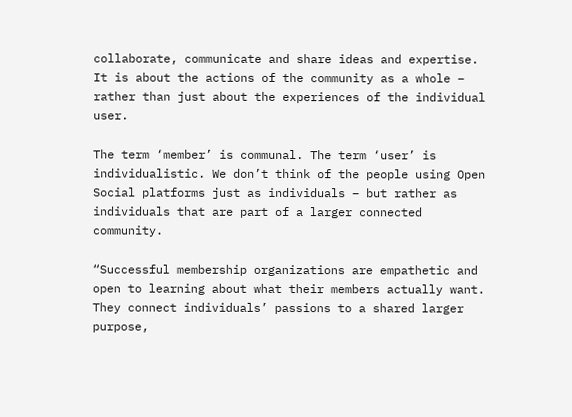collaborate, communicate and share ideas and expertise. It is about the actions of the community as a whole – rather than just about the experiences of the individual user.

The term ‘member’ is communal. The term ‘user’ is individualistic. We don’t think of the people using Open Social platforms just as individuals – but rather as individuals that are part of a larger connected community.

“Successful membership organizations are empathetic and open to learning about what their members actually want. They connect individuals’ passions to a shared larger purpose,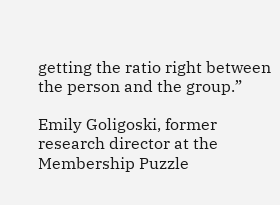getting the ratio right between the person and the group.”

Emily Goligoski, former research director at the Membership Puzzle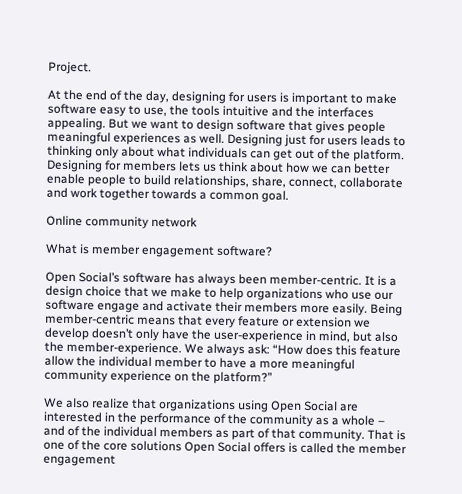Project.

At the end of the day, designing for users is important to make software easy to use, the tools intuitive and the interfaces appealing. But we want to design software that gives people meaningful experiences as well. Designing just for users leads to thinking only about what individuals can get out of the platform. Designing for members lets us think about how we can better enable people to build relationships, share, connect, collaborate and work together towards a common goal.

Online community network

What is member engagement software?

Open Social’s software has always been member-centric. It is a design choice that we make to help organizations who use our software engage and activate their members more easily. Being member-centric means that every feature or extension we develop doesn’t only have the user-experience in mind, but also the member-experience. We always ask: “How does this feature allow the individual member to have a more meaningful community experience on the platform?”

We also realize that organizations using Open Social are interested in the performance of the community as a whole – and of the individual members as part of that community. That is one of the core solutions Open Social offers is called the member engagement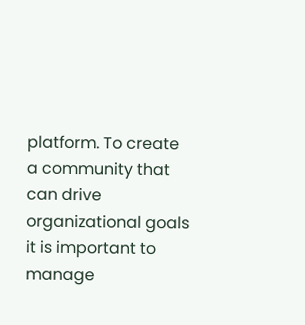platform. To create a community that can drive organizational goals it is important to manage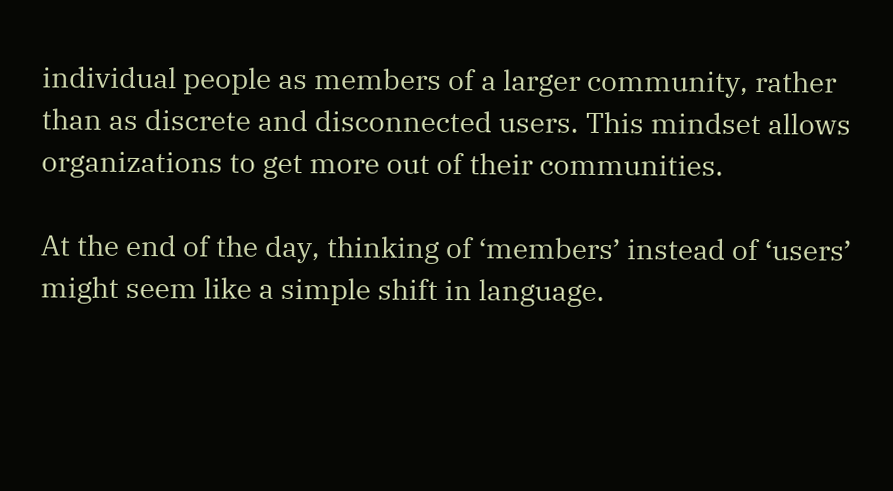individual people as members of a larger community, rather than as discrete and disconnected users. This mindset allows organizations to get more out of their communities.

At the end of the day, thinking of ‘members’ instead of ‘users’ might seem like a simple shift in language.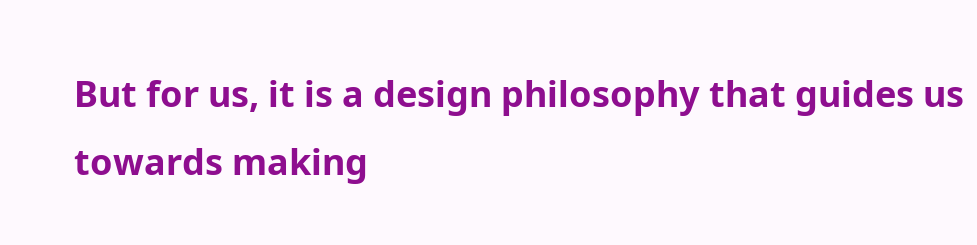But for us, it is a design philosophy that guides us towards making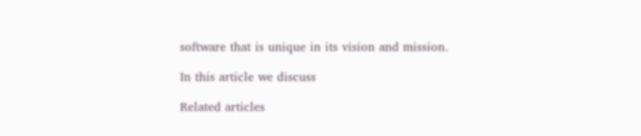software that is unique in its vision and mission.

In this article we discuss

Related articles